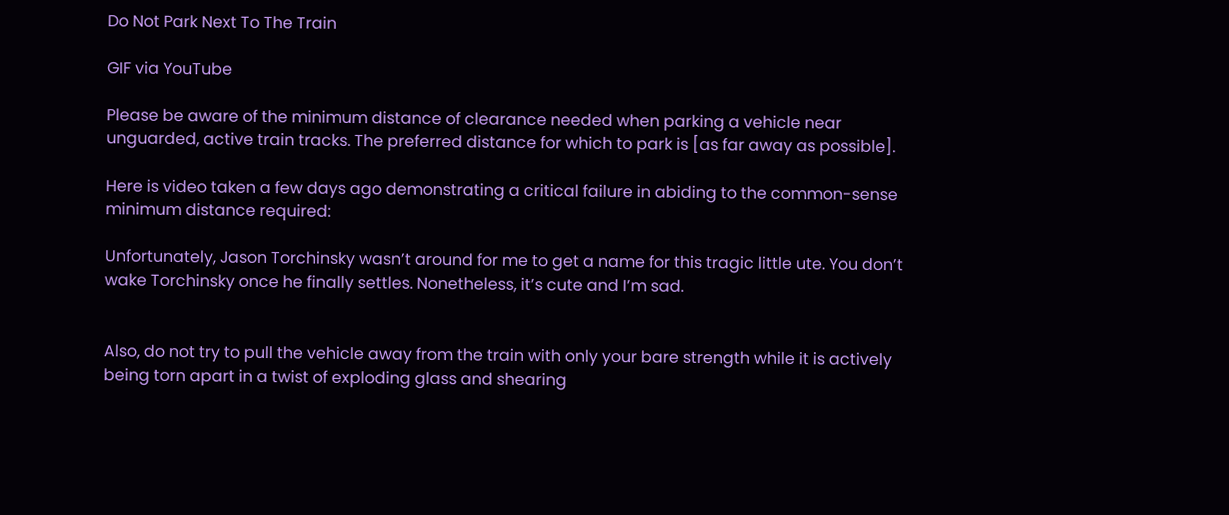Do Not Park Next To The Train

GIF via YouTube

Please be aware of the minimum distance of clearance needed when parking a vehicle near unguarded, active train tracks. The preferred distance for which to park is [as far away as possible].

Here is video taken a few days ago demonstrating a critical failure in abiding to the common-sense minimum distance required:

Unfortunately, Jason Torchinsky wasn’t around for me to get a name for this tragic little ute. You don’t wake Torchinsky once he finally settles. Nonetheless, it’s cute and I’m sad.


Also, do not try to pull the vehicle away from the train with only your bare strength while it is actively being torn apart in a twist of exploding glass and shearing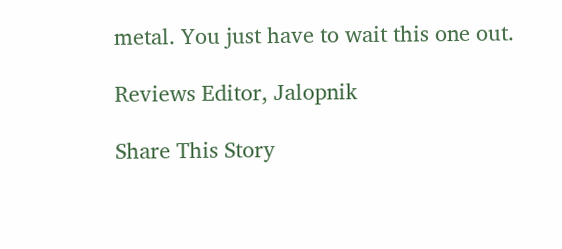metal. You just have to wait this one out.

Reviews Editor, Jalopnik

Share This Story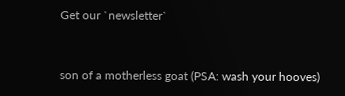Get our `newsletter`


son of a motherless goat (PSA: wash your hooves)